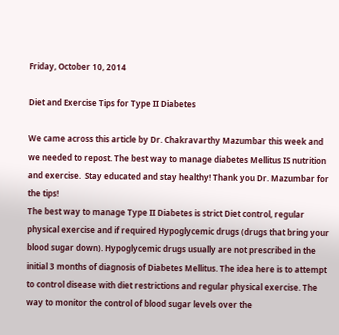Friday, October 10, 2014

Diet and Exercise Tips for Type II Diabetes

We came across this article by Dr. Chakravarthy Mazumbar this week and we needed to repost. The best way to manage diabetes Mellitus IS nutrition and exercise.  Stay educated and stay healthy! Thank you Dr. Mazumbar for the tips!
The best way to manage Type II Diabetes is strict Diet control, regular physical exercise and if required Hypoglycemic drugs (drugs that bring your blood sugar down). Hypoglycemic drugs usually are not prescribed in the initial 3 months of diagnosis of Diabetes Mellitus. The idea here is to attempt to control disease with diet restrictions and regular physical exercise. The way to monitor the control of blood sugar levels over the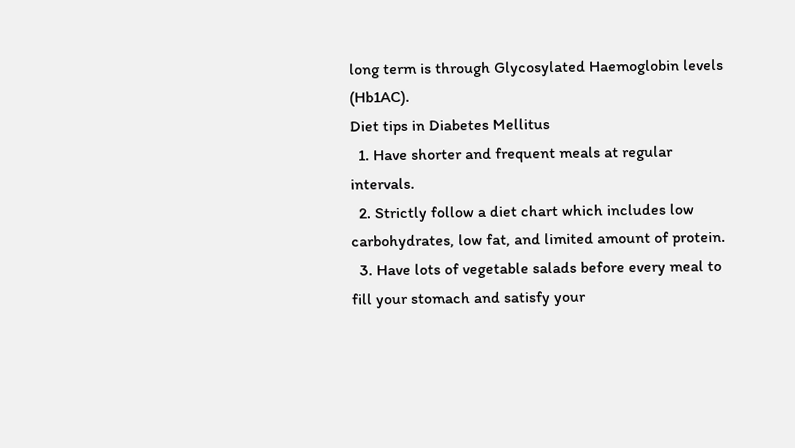long term is through Glycosylated Haemoglobin levels (Hb1AC).
Diet tips in Diabetes Mellitus
  1. Have shorter and frequent meals at regular intervals.
  2. Strictly follow a diet chart which includes low carbohydrates, low fat, and limited amount of protein.
  3. Have lots of vegetable salads before every meal to fill your stomach and satisfy your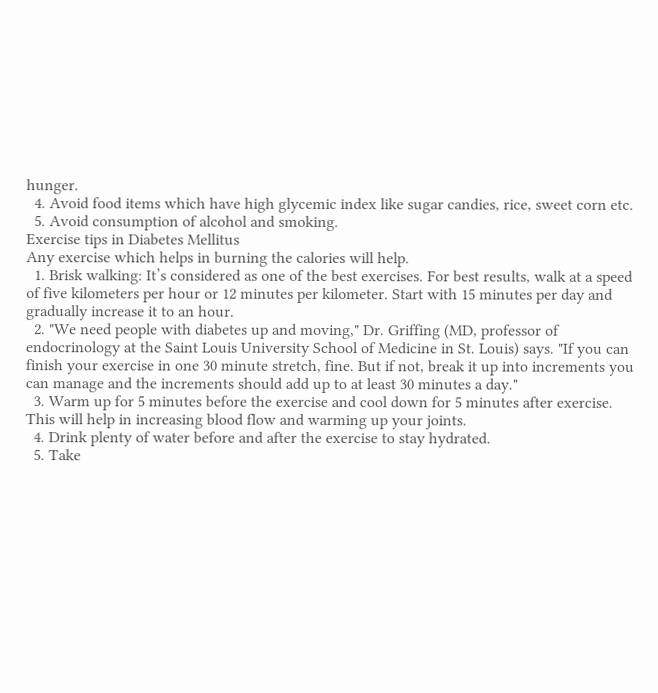hunger.
  4. Avoid food items which have high glycemic index like sugar candies, rice, sweet corn etc.
  5. Avoid consumption of alcohol and smoking.
Exercise tips in Diabetes Mellitus
Any exercise which helps in burning the calories will help.
  1. Brisk walking: It’s considered as one of the best exercises. For best results, walk at a speed of five kilometers per hour or 12 minutes per kilometer. Start with 15 minutes per day and gradually increase it to an hour.
  2. "We need people with diabetes up and moving," Dr. Griffing (MD, professor of endocrinology at the Saint Louis University School of Medicine in St. Louis) says. "If you can finish your exercise in one 30 minute stretch, fine. But if not, break it up into increments you can manage and the increments should add up to at least 30 minutes a day."
  3. Warm up for 5 minutes before the exercise and cool down for 5 minutes after exercise. This will help in increasing blood flow and warming up your joints.
  4. Drink plenty of water before and after the exercise to stay hydrated.
  5. Take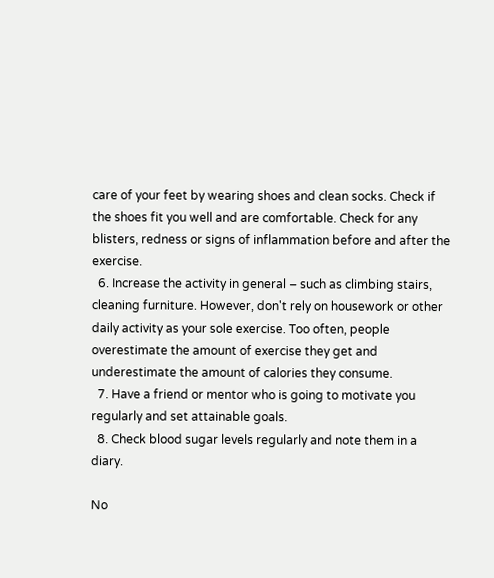care of your feet by wearing shoes and clean socks. Check if the shoes fit you well and are comfortable. Check for any blisters, redness or signs of inflammation before and after the exercise.
  6. Increase the activity in general – such as climbing stairs, cleaning furniture. However, don't rely on housework or other daily activity as your sole exercise. Too often, people overestimate the amount of exercise they get and underestimate the amount of calories they consume.
  7. Have a friend or mentor who is going to motivate you regularly and set attainable goals.
  8. Check blood sugar levels regularly and note them in a diary.

No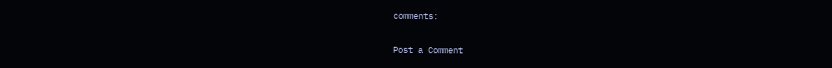comments:

Post a Comment